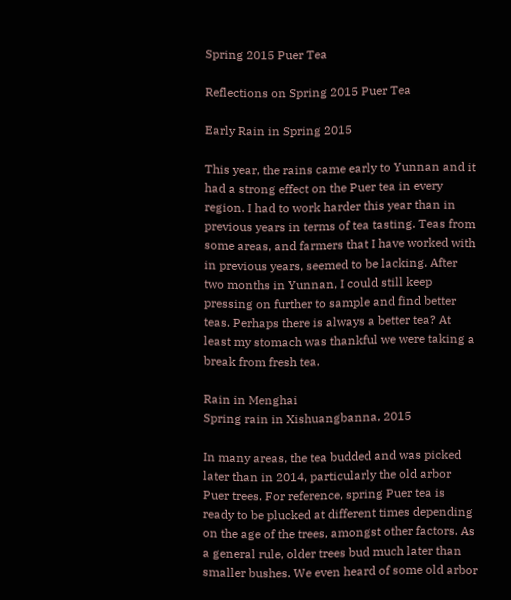Spring 2015 Puer Tea

Reflections on Spring 2015 Puer Tea

Early Rain in Spring 2015

This year, the rains came early to Yunnan and it had a strong effect on the Puer tea in every region. I had to work harder this year than in previous years in terms of tea tasting. Teas from some areas, and farmers that I have worked with in previous years, seemed to be lacking. After two months in Yunnan, I could still keep pressing on further to sample and find better teas. Perhaps there is always a better tea? At least my stomach was thankful we were taking a break from fresh tea.

Rain in Menghai
Spring rain in Xishuangbanna, 2015

In many areas, the tea budded and was picked later than in 2014, particularly the old arbor Puer trees. For reference, spring Puer tea is ready to be plucked at different times depending on the age of the trees, amongst other factors. As a general rule, older trees bud much later than smaller bushes. We even heard of some old arbor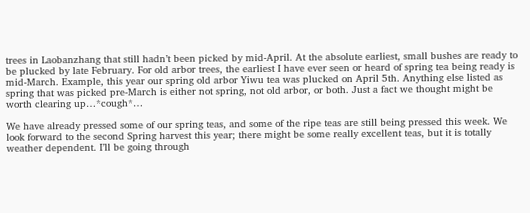trees in Laobanzhang that still hadn’t been picked by mid-April. At the absolute earliest, small bushes are ready to be plucked by late February. For old arbor trees, the earliest I have ever seen or heard of spring tea being ready is mid-March. Example, this year our spring old arbor Yiwu tea was plucked on April 5th. Anything else listed as spring that was picked pre-March is either not spring, not old arbor, or both. Just a fact we thought might be worth clearing up…*cough*…

We have already pressed some of our spring teas, and some of the ripe teas are still being pressed this week. We look forward to the second Spring harvest this year; there might be some really excellent teas, but it is totally weather dependent. I’ll be going through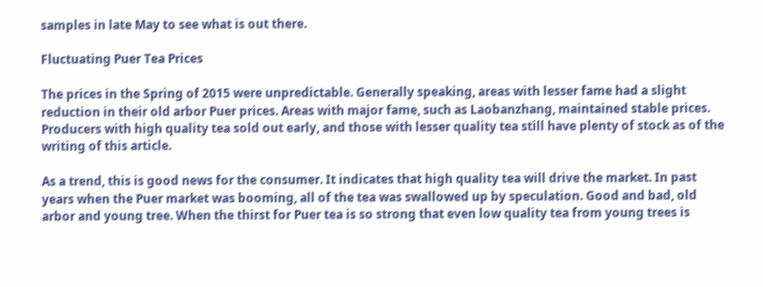samples in late May to see what is out there.

Fluctuating Puer Tea Prices

The prices in the Spring of 2015 were unpredictable. Generally speaking, areas with lesser fame had a slight reduction in their old arbor Puer prices. Areas with major fame, such as Laobanzhang, maintained stable prices. Producers with high quality tea sold out early, and those with lesser quality tea still have plenty of stock as of the writing of this article.

As a trend, this is good news for the consumer. It indicates that high quality tea will drive the market. In past years when the Puer market was booming, all of the tea was swallowed up by speculation. Good and bad, old arbor and young tree. When the thirst for Puer tea is so strong that even low quality tea from young trees is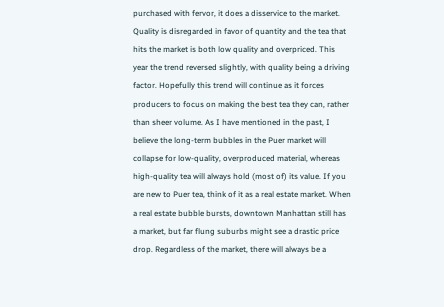purchased with fervor, it does a disservice to the market. Quality is disregarded in favor of quantity and the tea that hits the market is both low quality and overpriced. This year the trend reversed slightly, with quality being a driving factor. Hopefully this trend will continue as it forces producers to focus on making the best tea they can, rather than sheer volume. As I have mentioned in the past, I believe the long-term bubbles in the Puer market will collapse for low-quality, overproduced material, whereas high-quality tea will always hold (most of) its value. If you are new to Puer tea, think of it as a real estate market. When a real estate bubble bursts, downtown Manhattan still has a market, but far flung suburbs might see a drastic price drop. Regardless of the market, there will always be a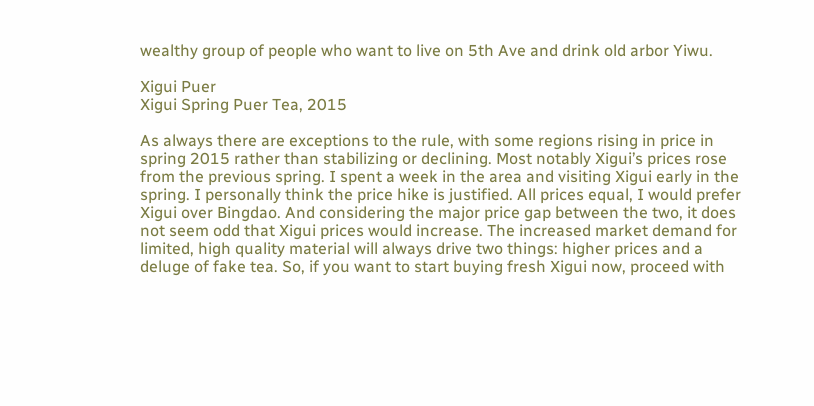wealthy group of people who want to live on 5th Ave and drink old arbor Yiwu.

Xigui Puer
Xigui Spring Puer Tea, 2015

As always there are exceptions to the rule, with some regions rising in price in spring 2015 rather than stabilizing or declining. Most notably Xigui’s prices rose from the previous spring. I spent a week in the area and visiting Xigui early in the spring. I personally think the price hike is justified. All prices equal, I would prefer Xigui over Bingdao. And considering the major price gap between the two, it does not seem odd that Xigui prices would increase. The increased market demand for limited, high quality material will always drive two things: higher prices and a deluge of fake tea. So, if you want to start buying fresh Xigui now, proceed with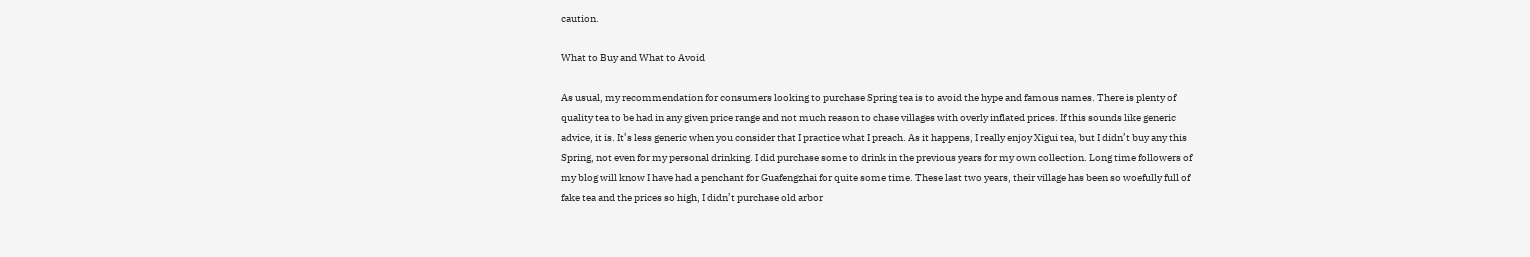caution.

What to Buy and What to Avoid

As usual, my recommendation for consumers looking to purchase Spring tea is to avoid the hype and famous names. There is plenty of quality tea to be had in any given price range and not much reason to chase villages with overly inflated prices. If this sounds like generic advice, it is. It’s less generic when you consider that I practice what I preach. As it happens, I really enjoy Xigui tea, but I didn’t buy any this Spring, not even for my personal drinking. I did purchase some to drink in the previous years for my own collection. Long time followers of my blog will know I have had a penchant for Guafengzhai for quite some time. These last two years, their village has been so woefully full of fake tea and the prices so high, I didn’t purchase old arbor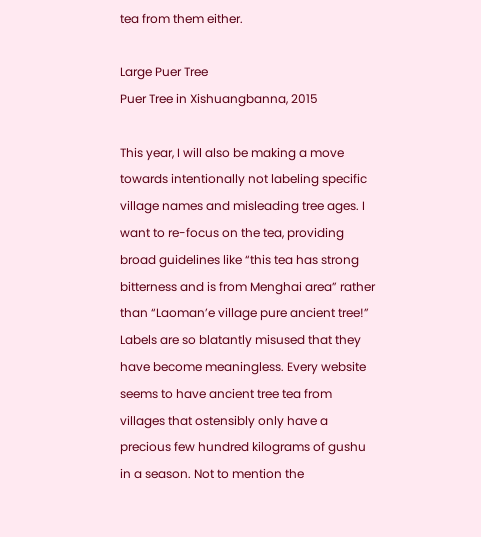tea from them either.

Large Puer Tree
Puer Tree in Xishuangbanna, 2015

This year, I will also be making a move towards intentionally not labeling specific village names and misleading tree ages. I want to re-focus on the tea, providing broad guidelines like “this tea has strong bitterness and is from Menghai area” rather than “Laoman’e village pure ancient tree!”  Labels are so blatantly misused that they have become meaningless. Every website seems to have ancient tree tea from villages that ostensibly only have a precious few hundred kilograms of gushu in a season. Not to mention the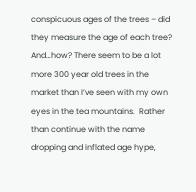conspicuous ages of the trees – did they measure the age of each tree? And…how? There seem to be a lot more 300 year old trees in the market than I’ve seen with my own eyes in the tea mountains.  Rather than continue with the name dropping and inflated age hype,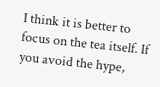I think it is better to focus on the tea itself. If you avoid the hype,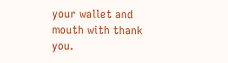your wallet and mouth with thank you.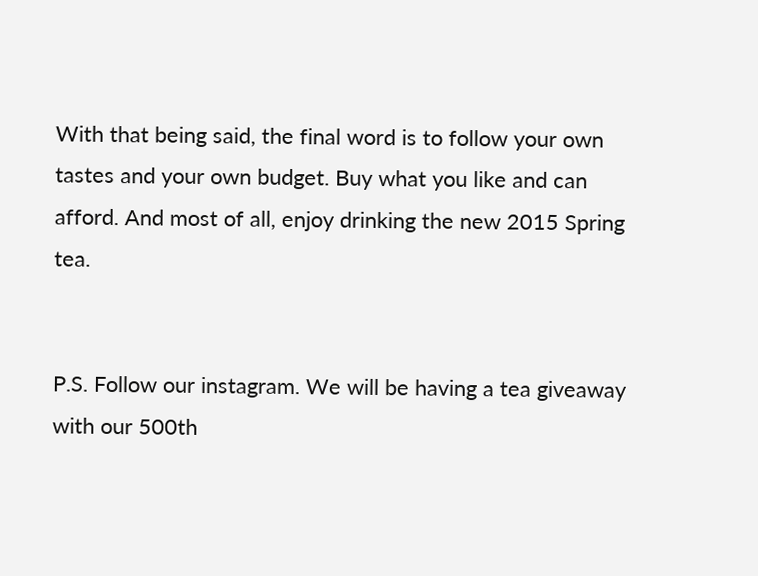With that being said, the final word is to follow your own tastes and your own budget. Buy what you like and can afford. And most of all, enjoy drinking the new 2015 Spring tea.


P.S. Follow our instagram. We will be having a tea giveaway with our 500th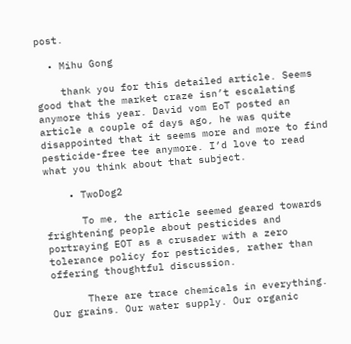post.

  • Mihu Gong

    thank you for this detailed article. Seems good that the market craze isn’t escalating anymore this year. David vom EoT posted an article a couple of days ago, he was quite disappointed that it seems more and more to find pesticide-free tee anymore. I’d love to read what you think about that subject.

    • TwoDog2

      To me, the article seemed geared towards frightening people about pesticides and portraying EOT as a crusader with a zero tolerance policy for pesticides, rather than offering thoughtful discussion.

      There are trace chemicals in everything. Our grains. Our water supply. Our organic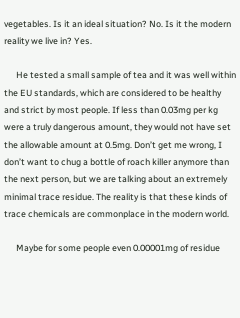vegetables. Is it an ideal situation? No. Is it the modern reality we live in? Yes.

      He tested a small sample of tea and it was well within the EU standards, which are considered to be healthy and strict by most people. If less than 0.03mg per kg were a truly dangerous amount, they would not have set the allowable amount at 0.5mg. Don’t get me wrong, I don’t want to chug a bottle of roach killer anymore than the next person, but we are talking about an extremely minimal trace residue. The reality is that these kinds of trace chemicals are commonplace in the modern world.

      Maybe for some people even 0.00001mg of residue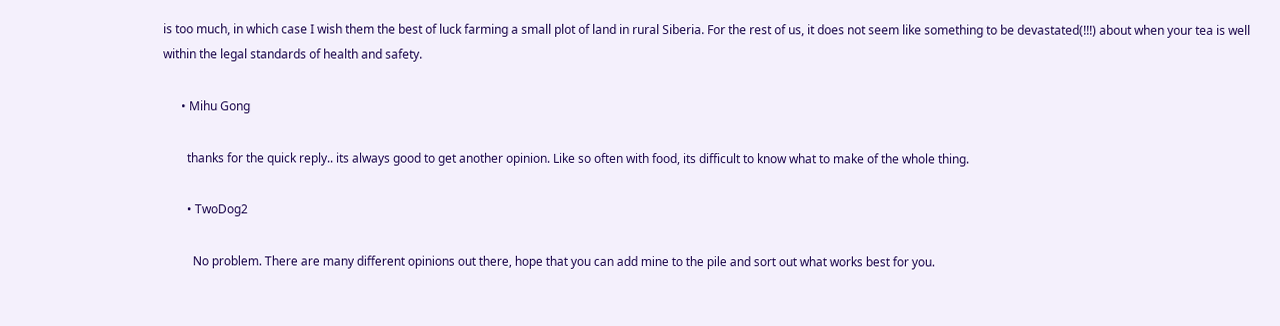is too much, in which case I wish them the best of luck farming a small plot of land in rural Siberia. For the rest of us, it does not seem like something to be devastated(!!!) about when your tea is well within the legal standards of health and safety.

      • Mihu Gong

        thanks for the quick reply.. its always good to get another opinion. Like so often with food, its difficult to know what to make of the whole thing.

        • TwoDog2

          No problem. There are many different opinions out there, hope that you can add mine to the pile and sort out what works best for you.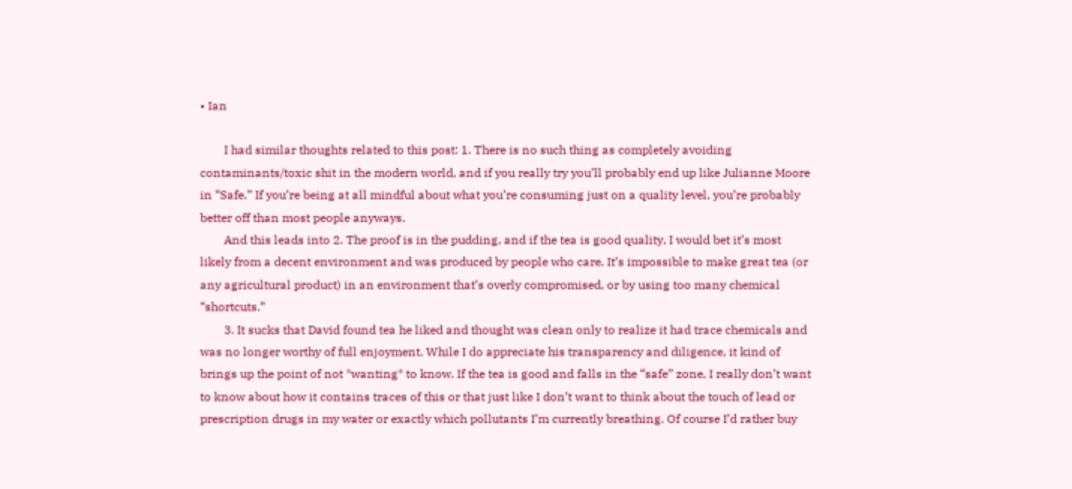• Ian

        I had similar thoughts related to this post: 1. There is no such thing as completely avoiding contaminants/toxic shit in the modern world, and if you really try you’ll probably end up like Julianne Moore in “Safe.” If you’re being at all mindful about what you’re consuming just on a quality level, you’re probably better off than most people anyways.
        And this leads into 2. The proof is in the pudding, and if the tea is good quality, I would bet it’s most likely from a decent environment and was produced by people who care. It’s impossible to make great tea (or any agricultural product) in an environment that’s overly compromised, or by using too many chemical “shortcuts.”
        3. It sucks that David found tea he liked and thought was clean only to realize it had trace chemicals and was no longer worthy of full enjoyment. While I do appreciate his transparency and diligence, it kind of brings up the point of not *wanting* to know. If the tea is good and falls in the “safe” zone, I really don’t want to know about how it contains traces of this or that just like I don’t want to think about the touch of lead or prescription drugs in my water or exactly which pollutants I’m currently breathing. Of course I’d rather buy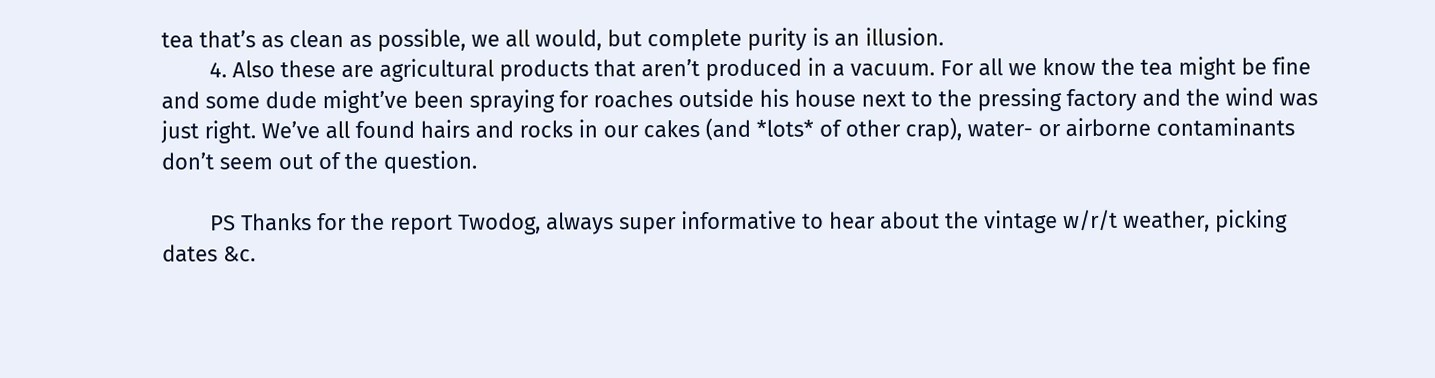tea that’s as clean as possible, we all would, but complete purity is an illusion.
        4. Also these are agricultural products that aren’t produced in a vacuum. For all we know the tea might be fine and some dude might’ve been spraying for roaches outside his house next to the pressing factory and the wind was just right. We’ve all found hairs and rocks in our cakes (and *lots* of other crap), water- or airborne contaminants don’t seem out of the question.

        PS Thanks for the report Twodog, always super informative to hear about the vintage w/r/t weather, picking dates &c.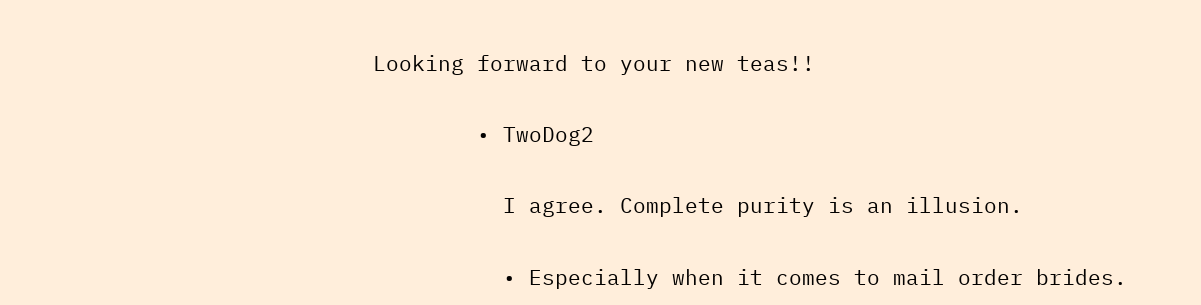Looking forward to your new teas!!

        • TwoDog2

          I agree. Complete purity is an illusion.

          • Especially when it comes to mail order brides.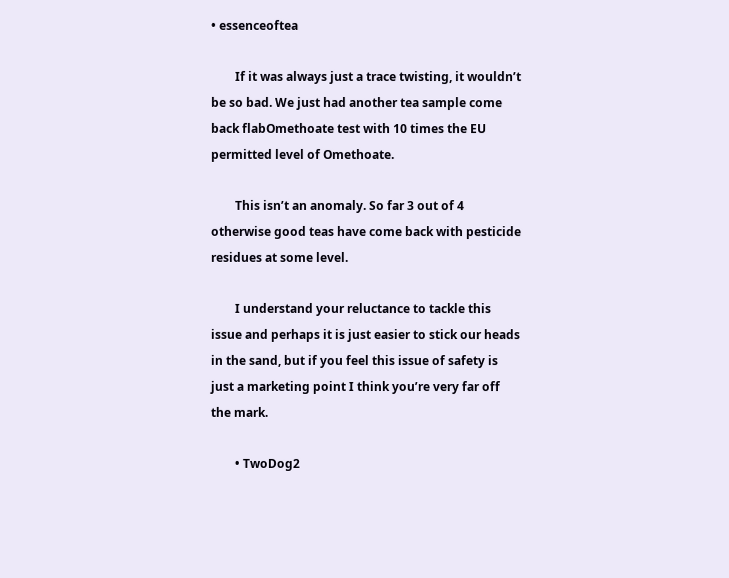• essenceoftea

        If it was always just a trace twisting, it wouldn’t be so bad. We just had another tea sample come back flabOmethoate test with 10 times the EU permitted level of Omethoate.

        This isn’t an anomaly. So far 3 out of 4 otherwise good teas have come back with pesticide residues at some level.

        I understand your reluctance to tackle this issue and perhaps it is just easier to stick our heads in the sand, but if you feel this issue of safety is just a marketing point I think you’re very far off the mark.

        • TwoDog2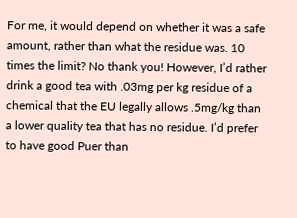For me, it would depend on whether it was a safe amount, rather than what the residue was. 10 times the limit? No thank you! However, I’d rather drink a good tea with .03mg per kg residue of a chemical that the EU legally allows .5mg/kg than a lower quality tea that has no residue. I’d prefer to have good Puer than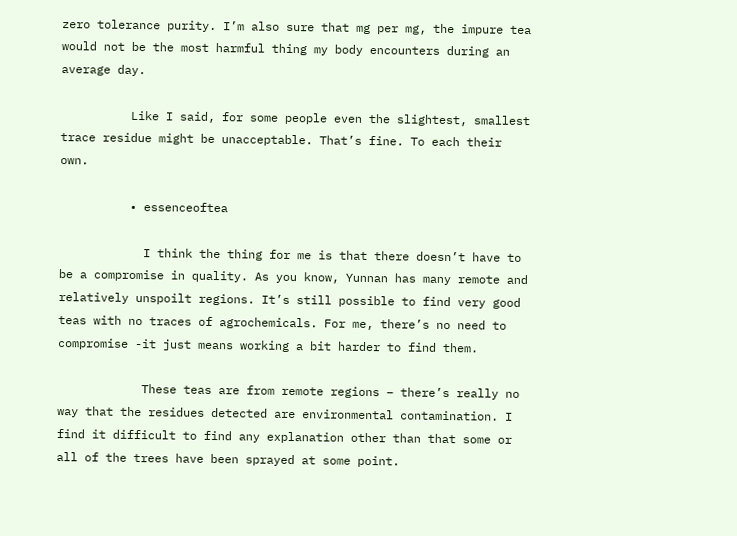zero tolerance purity. I’m also sure that mg per mg, the impure tea would not be the most harmful thing my body encounters during an average day.

          Like I said, for some people even the slightest, smallest trace residue might be unacceptable. That’s fine. To each their own.

          • essenceoftea

            I think the thing for me is that there doesn’t have to be a compromise in quality. As you know, Yunnan has many remote and relatively unspoilt regions. It’s still possible to find very good teas with no traces of agrochemicals. For me, there’s no need to compromise -it just means working a bit harder to find them.

            These teas are from remote regions – there’s really no way that the residues detected are environmental contamination. I find it difficult to find any explanation other than that some or all of the trees have been sprayed at some point.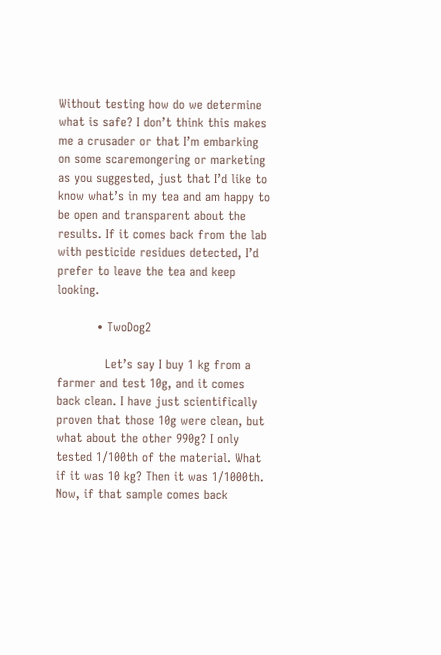Without testing how do we determine what is safe? I don’t think this makes me a crusader or that I’m embarking on some scaremongering or marketing as you suggested, just that I’d like to know what’s in my tea and am happy to be open and transparent about the results. If it comes back from the lab with pesticide residues detected, I’d prefer to leave the tea and keep looking.

          • TwoDog2

            Let’s say I buy 1 kg from a farmer and test 10g, and it comes back clean. I have just scientifically proven that those 10g were clean, but what about the other 990g? I only tested 1/100th of the material. What if it was 10 kg? Then it was 1/1000th. Now, if that sample comes back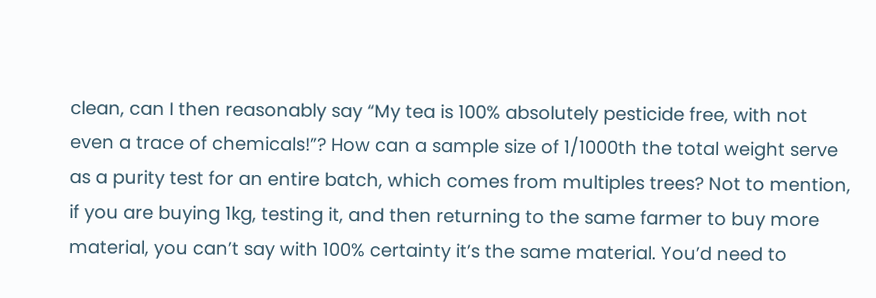clean, can I then reasonably say “My tea is 100% absolutely pesticide free, with not even a trace of chemicals!”? How can a sample size of 1/1000th the total weight serve as a purity test for an entire batch, which comes from multiples trees? Not to mention, if you are buying 1kg, testing it, and then returning to the same farmer to buy more material, you can’t say with 100% certainty it’s the same material. You’d need to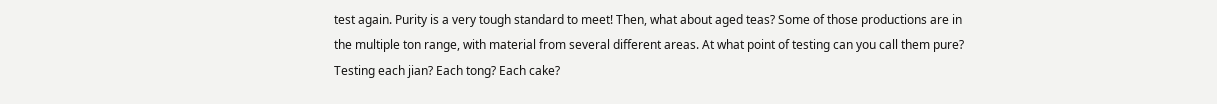test again. Purity is a very tough standard to meet! Then, what about aged teas? Some of those productions are in the multiple ton range, with material from several different areas. At what point of testing can you call them pure? Testing each jian? Each tong? Each cake?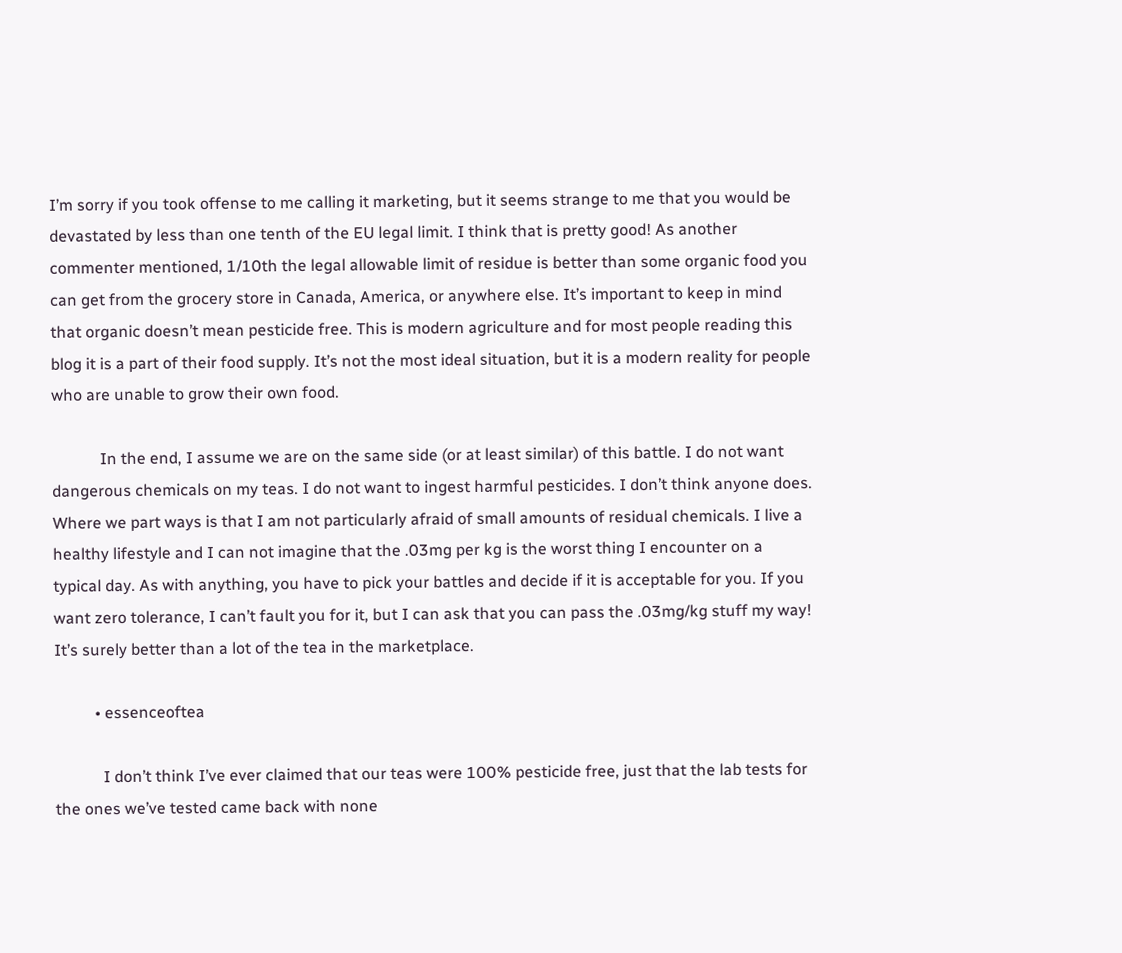I’m sorry if you took offense to me calling it marketing, but it seems strange to me that you would be devastated by less than one tenth of the EU legal limit. I think that is pretty good! As another commenter mentioned, 1/10th the legal allowable limit of residue is better than some organic food you can get from the grocery store in Canada, America, or anywhere else. It’s important to keep in mind that organic doesn’t mean pesticide free. This is modern agriculture and for most people reading this blog it is a part of their food supply. It’s not the most ideal situation, but it is a modern reality for people who are unable to grow their own food.

            In the end, I assume we are on the same side (or at least similar) of this battle. I do not want dangerous chemicals on my teas. I do not want to ingest harmful pesticides. I don’t think anyone does. Where we part ways is that I am not particularly afraid of small amounts of residual chemicals. I live a healthy lifestyle and I can not imagine that the .03mg per kg is the worst thing I encounter on a typical day. As with anything, you have to pick your battles and decide if it is acceptable for you. If you want zero tolerance, I can’t fault you for it, but I can ask that you can pass the .03mg/kg stuff my way! It’s surely better than a lot of the tea in the marketplace.

          • essenceoftea

            I don’t think I’ve ever claimed that our teas were 100% pesticide free, just that the lab tests for the ones we’ve tested came back with none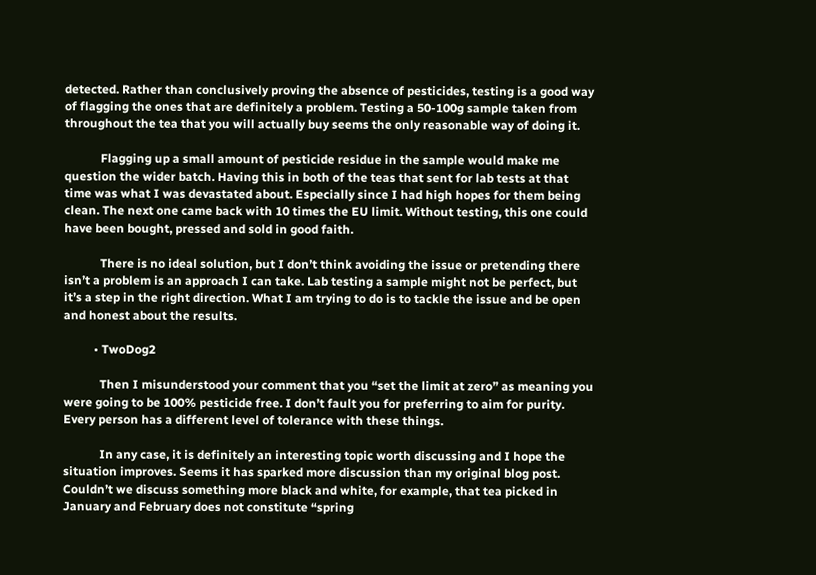detected. Rather than conclusively proving the absence of pesticides, testing is a good way of flagging the ones that are definitely a problem. Testing a 50-100g sample taken from throughout the tea that you will actually buy seems the only reasonable way of doing it.

            Flagging up a small amount of pesticide residue in the sample would make me question the wider batch. Having this in both of the teas that sent for lab tests at that time was what I was devastated about. Especially since I had high hopes for them being clean. The next one came back with 10 times the EU limit. Without testing, this one could have been bought, pressed and sold in good faith.

            There is no ideal solution, but I don’t think avoiding the issue or pretending there isn’t a problem is an approach I can take. Lab testing a sample might not be perfect, but it’s a step in the right direction. What I am trying to do is to tackle the issue and be open and honest about the results.

          • TwoDog2

            Then I misunderstood your comment that you “set the limit at zero” as meaning you were going to be 100% pesticide free. I don’t fault you for preferring to aim for purity. Every person has a different level of tolerance with these things.

            In any case, it is definitely an interesting topic worth discussing and I hope the situation improves. Seems it has sparked more discussion than my original blog post. Couldn’t we discuss something more black and white, for example, that tea picked in January and February does not constitute “spring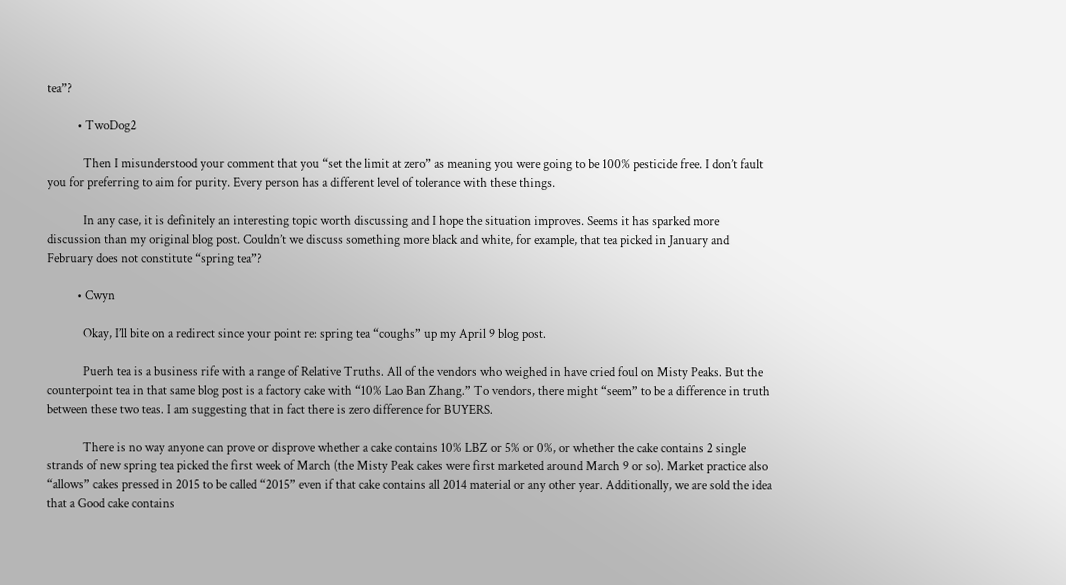tea”?

          • TwoDog2

            Then I misunderstood your comment that you “set the limit at zero” as meaning you were going to be 100% pesticide free. I don’t fault you for preferring to aim for purity. Every person has a different level of tolerance with these things.

            In any case, it is definitely an interesting topic worth discussing and I hope the situation improves. Seems it has sparked more discussion than my original blog post. Couldn’t we discuss something more black and white, for example, that tea picked in January and February does not constitute “spring tea”?

          • Cwyn

            Okay, I’ll bite on a redirect since your point re: spring tea “coughs” up my April 9 blog post.

            Puerh tea is a business rife with a range of Relative Truths. All of the vendors who weighed in have cried foul on Misty Peaks. But the counterpoint tea in that same blog post is a factory cake with “10% Lao Ban Zhang.” To vendors, there might “seem” to be a difference in truth between these two teas. I am suggesting that in fact there is zero difference for BUYERS.

            There is no way anyone can prove or disprove whether a cake contains 10% LBZ or 5% or 0%, or whether the cake contains 2 single strands of new spring tea picked the first week of March (the Misty Peak cakes were first marketed around March 9 or so). Market practice also “allows” cakes pressed in 2015 to be called “2015” even if that cake contains all 2014 material or any other year. Additionally, we are sold the idea that a Good cake contains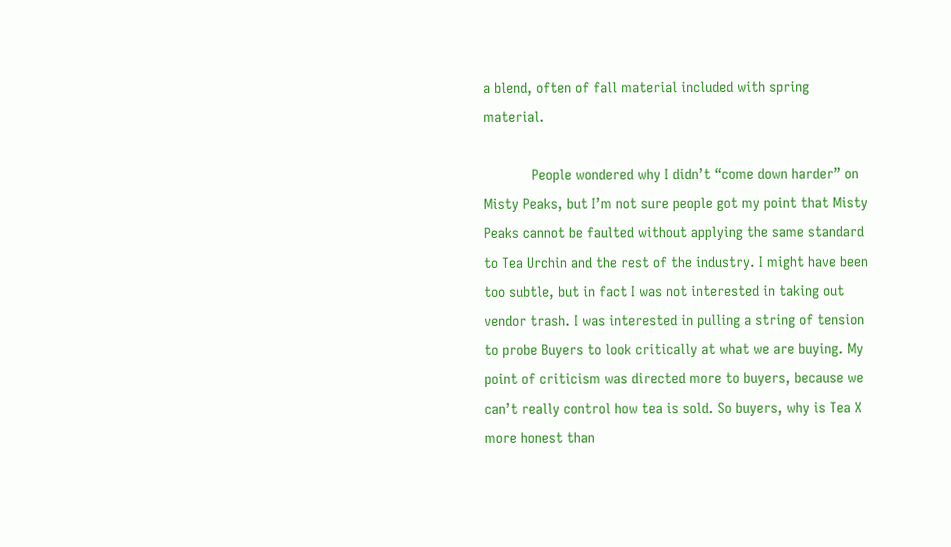a blend, often of fall material included with spring material.

            People wondered why I didn’t “come down harder” on Misty Peaks, but I’m not sure people got my point that Misty Peaks cannot be faulted without applying the same standard to Tea Urchin and the rest of the industry. I might have been too subtle, but in fact I was not interested in taking out vendor trash. I was interested in pulling a string of tension to probe Buyers to look critically at what we are buying. My point of criticism was directed more to buyers, because we can’t really control how tea is sold. So buyers, why is Tea X more honest than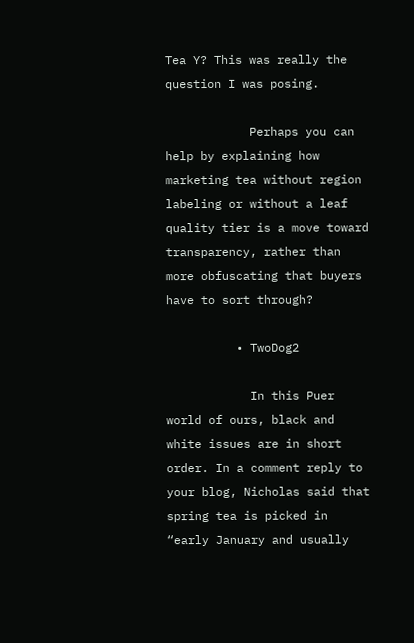Tea Y? This was really the question I was posing.

            Perhaps you can help by explaining how marketing tea without region labeling or without a leaf quality tier is a move toward transparency, rather than more obfuscating that buyers have to sort through?

          • TwoDog2

            In this Puer world of ours, black and white issues are in short order. In a comment reply to your blog, Nicholas said that spring tea is picked in “early January and usually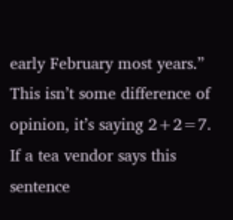early February most years.” This isn’t some difference of opinion, it’s saying 2+2=7. If a tea vendor says this sentence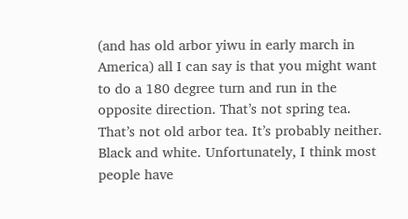(and has old arbor yiwu in early march in America) all I can say is that you might want to do a 180 degree turn and run in the opposite direction. That’s not spring tea. That’s not old arbor tea. It’s probably neither. Black and white. Unfortunately, I think most people have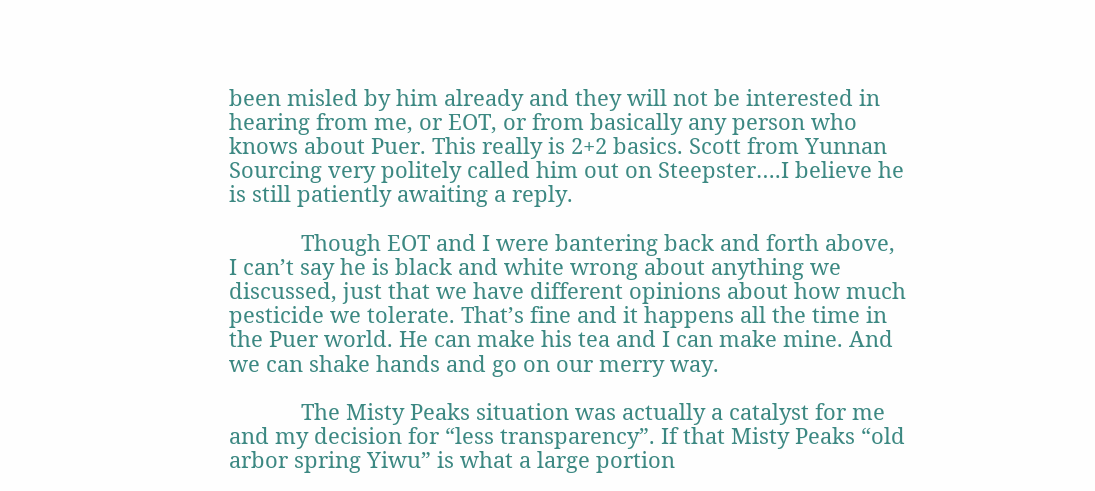been misled by him already and they will not be interested in hearing from me, or EOT, or from basically any person who knows about Puer. This really is 2+2 basics. Scott from Yunnan Sourcing very politely called him out on Steepster….I believe he is still patiently awaiting a reply.

            Though EOT and I were bantering back and forth above, I can’t say he is black and white wrong about anything we discussed, just that we have different opinions about how much pesticide we tolerate. That’s fine and it happens all the time in the Puer world. He can make his tea and I can make mine. And we can shake hands and go on our merry way.

            The Misty Peaks situation was actually a catalyst for me and my decision for “less transparency”. If that Misty Peaks “old arbor spring Yiwu” is what a large portion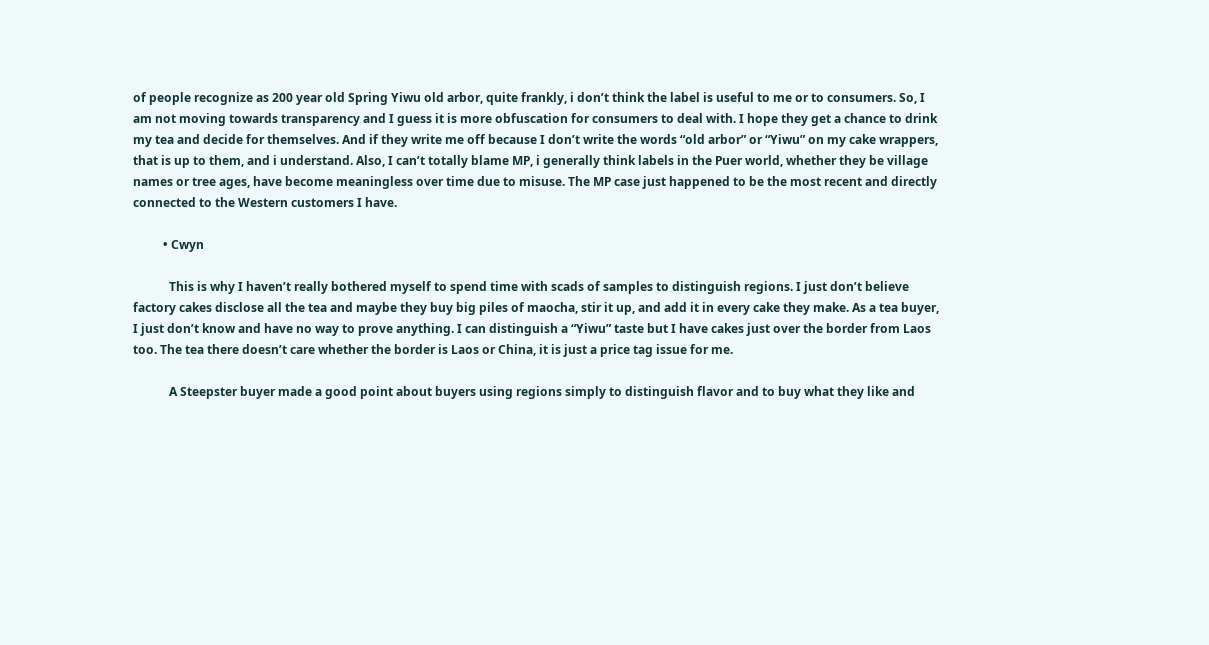of people recognize as 200 year old Spring Yiwu old arbor, quite frankly, i don’t think the label is useful to me or to consumers. So, I am not moving towards transparency and I guess it is more obfuscation for consumers to deal with. I hope they get a chance to drink my tea and decide for themselves. And if they write me off because I don’t write the words “old arbor” or “Yiwu” on my cake wrappers, that is up to them, and i understand. Also, I can’t totally blame MP, i generally think labels in the Puer world, whether they be village names or tree ages, have become meaningless over time due to misuse. The MP case just happened to be the most recent and directly connected to the Western customers I have.

          • Cwyn

            This is why I haven’t really bothered myself to spend time with scads of samples to distinguish regions. I just don’t believe factory cakes disclose all the tea and maybe they buy big piles of maocha, stir it up, and add it in every cake they make. As a tea buyer, I just don’t know and have no way to prove anything. I can distinguish a “Yiwu” taste but I have cakes just over the border from Laos too. The tea there doesn’t care whether the border is Laos or China, it is just a price tag issue for me.

            A Steepster buyer made a good point about buyers using regions simply to distinguish flavor and to buy what they like and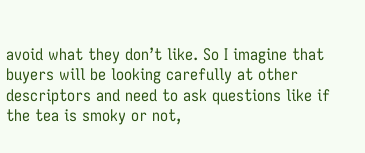avoid what they don’t like. So I imagine that buyers will be looking carefully at other descriptors and need to ask questions like if the tea is smoky or not,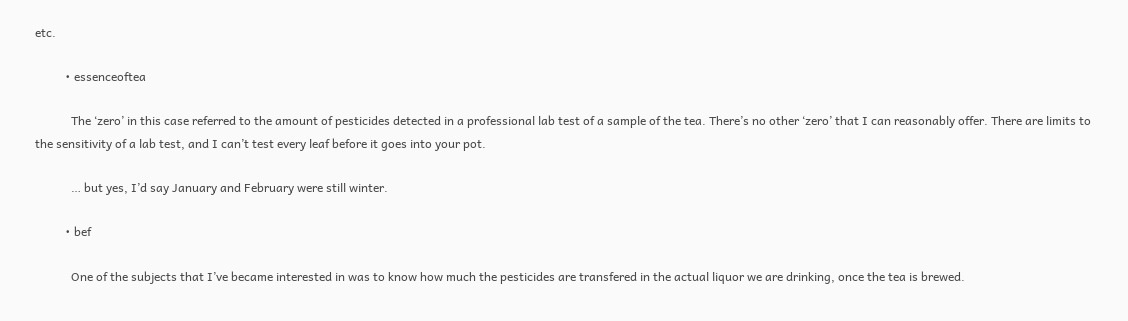etc.

          • essenceoftea

            The ‘zero’ in this case referred to the amount of pesticides detected in a professional lab test of a sample of the tea. There’s no other ‘zero’ that I can reasonably offer. There are limits to the sensitivity of a lab test, and I can’t test every leaf before it goes into your pot.

            … but yes, I’d say January and February were still winter.

          • bef

            One of the subjects that I’ve became interested in was to know how much the pesticides are transfered in the actual liquor we are drinking, once the tea is brewed.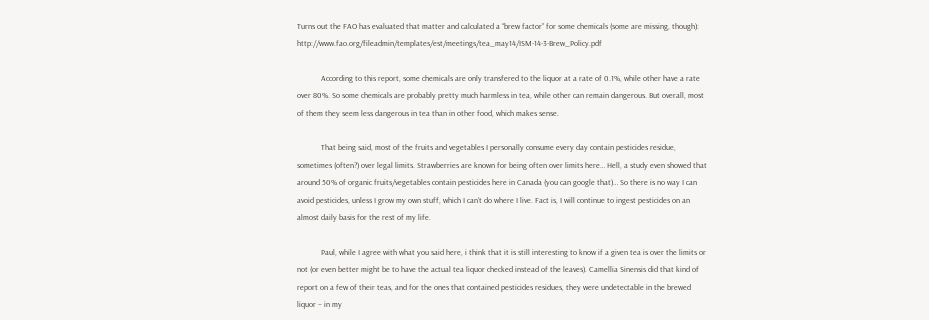Turns out the FAO has evaluated that matter and calculated a “brew factor” for some chemicals (some are missing, though): http://www.fao.org/fileadmin/templates/est/meetings/tea_may14/ISM-14-3-Brew_Policy.pdf

            According to this report, some chemicals are only transfered to the liquor at a rate of 0.1%, while other have a rate over 80%. So some chemicals are probably pretty much harmless in tea, while other can remain dangerous. But overall, most of them they seem less dangerous in tea than in other food, which makes sense.

            That being said, most of the fruits and vegetables I personally consume every day contain pesticides residue, sometimes (often?) over legal limits. Strawberries are known for being often over limits here… Hell, a study even showed that around 50% of organic fruits/vegetables contain pesticides here in Canada (you can google that)… So there is no way I can avoid pesticides, unless I grow my own stuff, which I can’t do where I live. Fact is, I will continue to ingest pesticides on an almost daily basis for the rest of my life.

            Paul, while I agree with what you said here, i think that it is still interesting to know if a given tea is over the limits or not (or even better might be to have the actual tea liquor checked instead of the leaves). Camellia Sinensis did that kind of report on a few of their teas, and for the ones that contained pesticides residues, they were undetectable in the brewed liquor – in my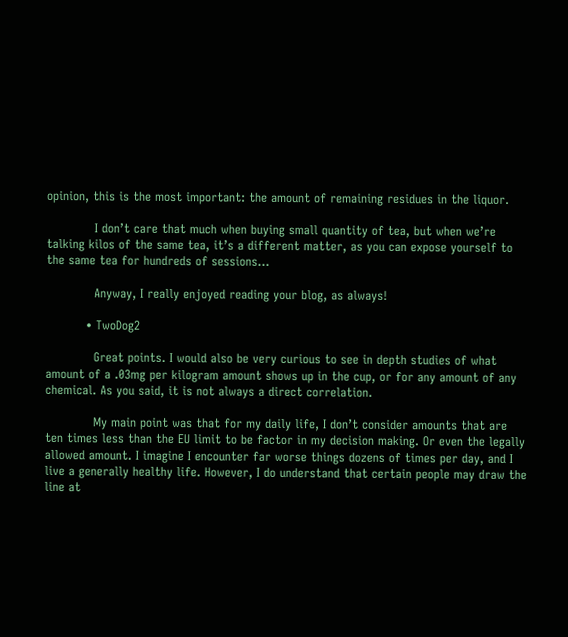opinion, this is the most important: the amount of remaining residues in the liquor.

            I don’t care that much when buying small quantity of tea, but when we’re talking kilos of the same tea, it’s a different matter, as you can expose yourself to the same tea for hundreds of sessions…

            Anyway, I really enjoyed reading your blog, as always!

          • TwoDog2

            Great points. I would also be very curious to see in depth studies of what amount of a .03mg per kilogram amount shows up in the cup, or for any amount of any chemical. As you said, it is not always a direct correlation.

            My main point was that for my daily life, I don’t consider amounts that are ten times less than the EU limit to be factor in my decision making. Or even the legally allowed amount. I imagine I encounter far worse things dozens of times per day, and I live a generally healthy life. However, I do understand that certain people may draw the line at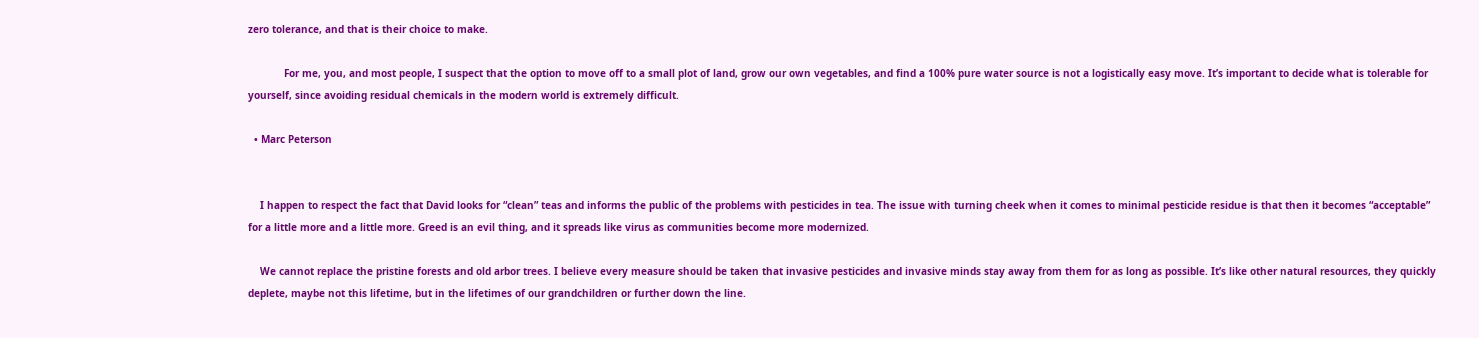zero tolerance, and that is their choice to make.

            For me, you, and most people, I suspect that the option to move off to a small plot of land, grow our own vegetables, and find a 100% pure water source is not a logistically easy move. It’s important to decide what is tolerable for yourself, since avoiding residual chemicals in the modern world is extremely difficult.

  • Marc Peterson


    I happen to respect the fact that David looks for “clean” teas and informs the public of the problems with pesticides in tea. The issue with turning cheek when it comes to minimal pesticide residue is that then it becomes “acceptable” for a little more and a little more. Greed is an evil thing, and it spreads like virus as communities become more modernized.

    We cannot replace the pristine forests and old arbor trees. I believe every measure should be taken that invasive pesticides and invasive minds stay away from them for as long as possible. It’s like other natural resources, they quickly deplete, maybe not this lifetime, but in the lifetimes of our grandchildren or further down the line.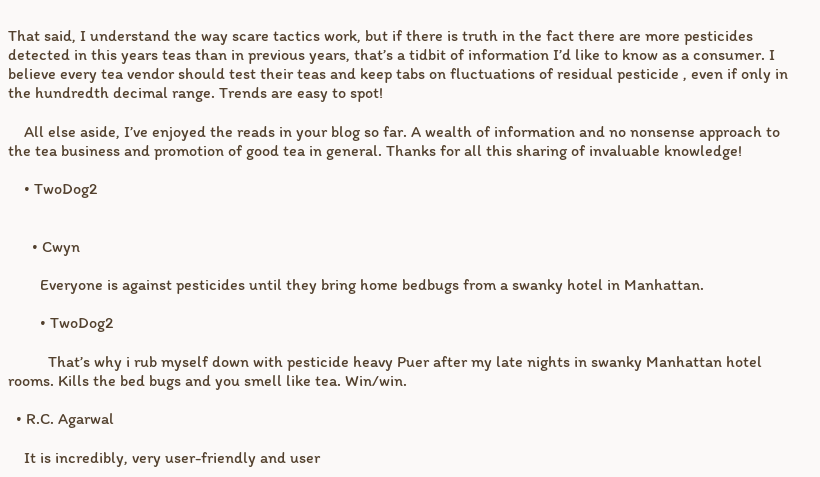That said, I understand the way scare tactics work, but if there is truth in the fact there are more pesticides detected in this years teas than in previous years, that’s a tidbit of information I’d like to know as a consumer. I believe every tea vendor should test their teas and keep tabs on fluctuations of residual pesticide , even if only in the hundredth decimal range. Trends are easy to spot!

    All else aside, I’ve enjoyed the reads in your blog so far. A wealth of information and no nonsense approach to the tea business and promotion of good tea in general. Thanks for all this sharing of invaluable knowledge!

    • TwoDog2


      • Cwyn

        Everyone is against pesticides until they bring home bedbugs from a swanky hotel in Manhattan.

        • TwoDog2

          That’s why i rub myself down with pesticide heavy Puer after my late nights in swanky Manhattan hotel rooms. Kills the bed bugs and you smell like tea. Win/win.

  • R.C. Agarwal

    It is incredibly, very user-friendly and user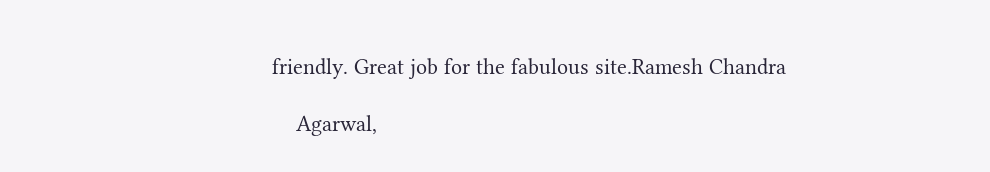friendly. Great job for the fabulous site.Ramesh Chandra

    Agarwal,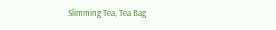Slimming Tea, Tea Bag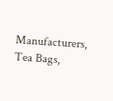Manufacturers, Tea Bags,